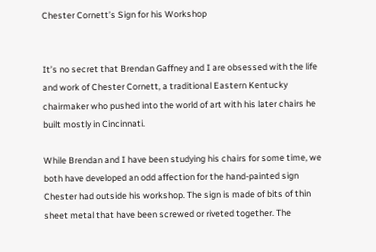Chester Cornett’s Sign for his Workshop


It’s no secret that Brendan Gaffney and I are obsessed with the life and work of Chester Cornett, a traditional Eastern Kentucky chairmaker who pushed into the world of art with his later chairs he built mostly in Cincinnati.

While Brendan and I have been studying his chairs for some time, we both have developed an odd affection for the hand-painted sign Chester had outside his workshop. The sign is made of bits of thin sheet metal that have been screwed or riveted together. The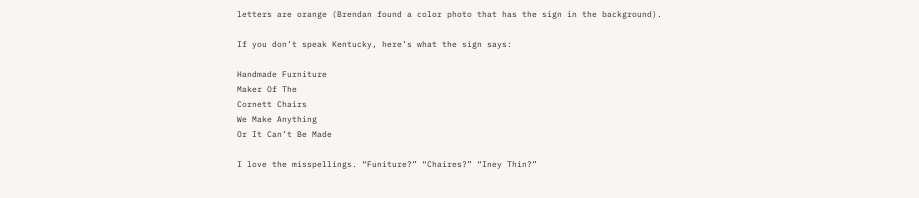letters are orange (Brendan found a color photo that has the sign in the background).

If you don’t speak Kentucky, here’s what the sign says:

Handmade Furniture
Maker Of The
Cornett Chairs
We Make Anything
Or It Can’t Be Made

I love the misspellings. “Funiture?” “Chaires?” “Iney Thin?”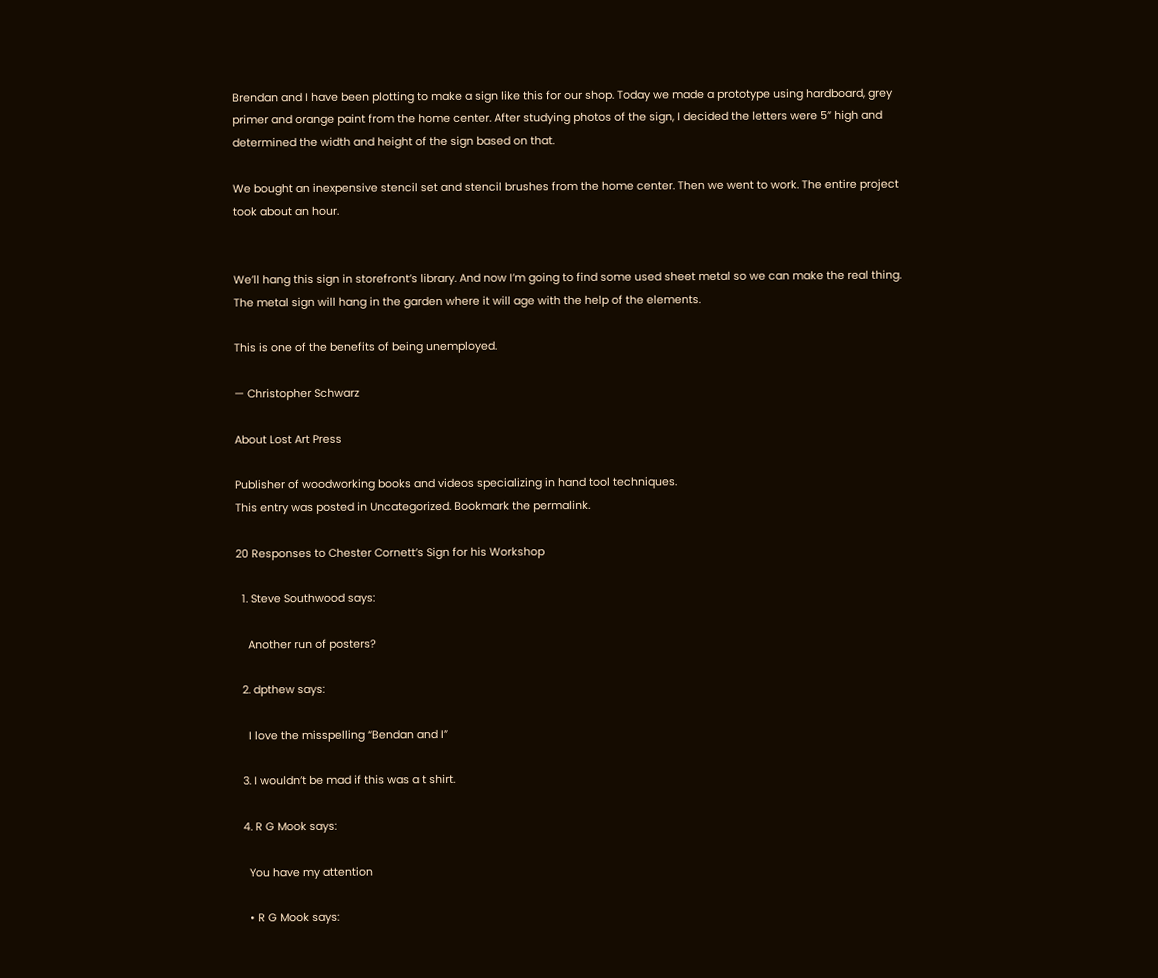Brendan and I have been plotting to make a sign like this for our shop. Today we made a prototype using hardboard, grey primer and orange paint from the home center. After studying photos of the sign, I decided the letters were 5” high and determined the width and height of the sign based on that.

We bought an inexpensive stencil set and stencil brushes from the home center. Then we went to work. The entire project took about an hour.


We’ll hang this sign in storefront’s library. And now I’m going to find some used sheet metal so we can make the real thing. The metal sign will hang in the garden where it will age with the help of the elements.

This is one of the benefits of being unemployed.

— Christopher Schwarz

About Lost Art Press

Publisher of woodworking books and videos specializing in hand tool techniques.
This entry was posted in Uncategorized. Bookmark the permalink.

20 Responses to Chester Cornett’s Sign for his Workshop

  1. Steve Southwood says:

    Another run of posters?

  2. dpthew says:

    I love the misspelling “Bendan and I”

  3. I wouldn’t be mad if this was a t shirt.

  4. R G Mook says:

    You have my attention

    • R G Mook says: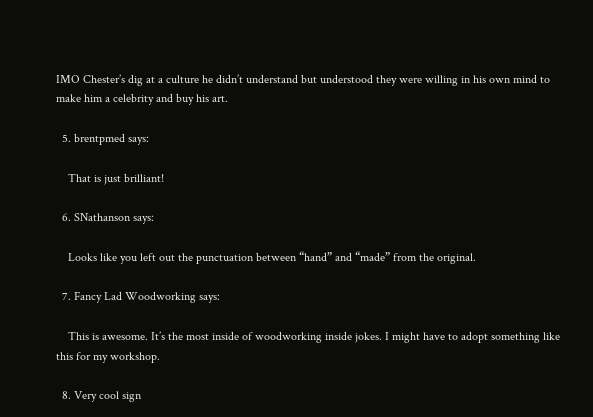IMO Chester’s dig at a culture he didn’t understand but understood they were willing in his own mind to make him a celebrity and buy his art.

  5. brentpmed says:

    That is just brilliant!

  6. SNathanson says:

    Looks like you left out the punctuation between “hand” and “made” from the original.

  7. Fancy Lad Woodworking says:

    This is awesome. It’s the most inside of woodworking inside jokes. I might have to adopt something like this for my workshop.

  8. Very cool sign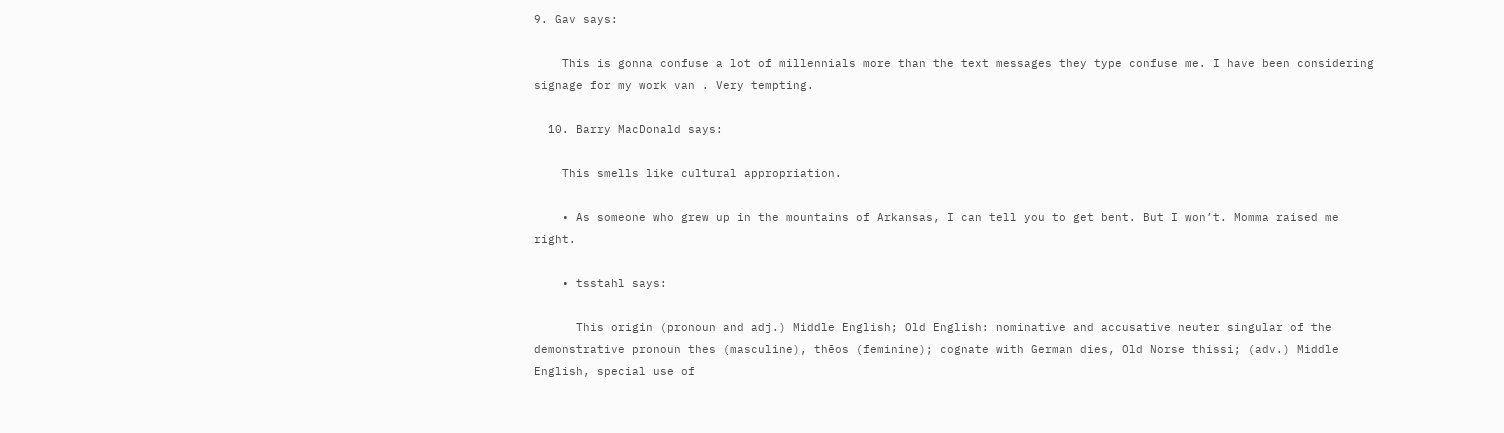9. Gav says:

    This is gonna confuse a lot of millennials more than the text messages they type confuse me. I have been considering signage for my work van . Very tempting.

  10. Barry MacDonald says:

    This smells like cultural appropriation.

    • As someone who grew up in the mountains of Arkansas, I can tell you to get bent. But I won’t. Momma raised me right.

    • tsstahl says:

      This origin (pronoun and adj.) Middle English; Old English: nominative and accusative neuter singular of the demonstrative pronoun thes (masculine), thēos (feminine); cognate with German dies, Old Norse thissi; (adv.) Middle English, special use of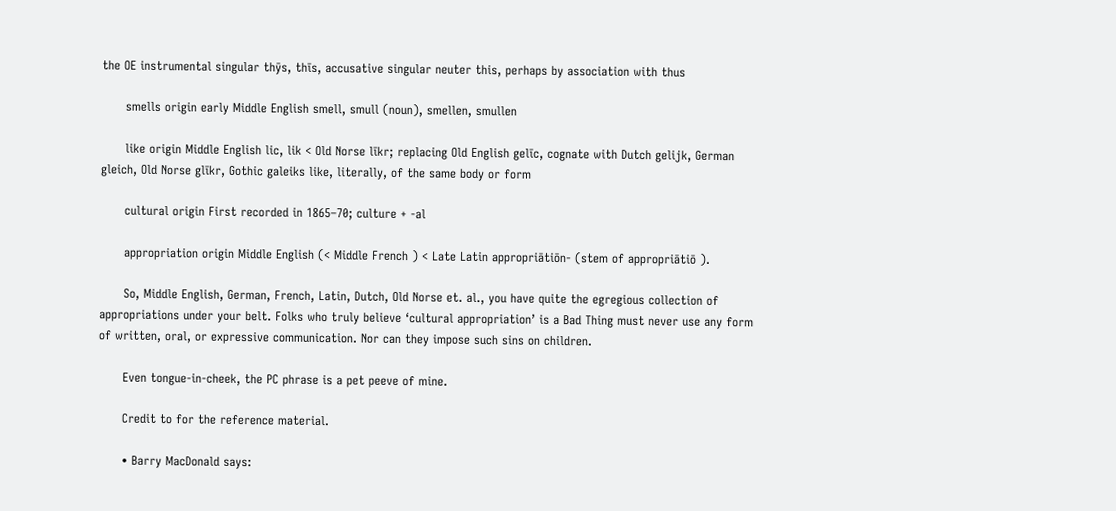the OE instrumental singular thȳs, thīs, accusative singular neuter this, perhaps by association with thus

      smells origin early Middle English smell, smull (noun), smellen, smullen

      like origin Middle English lic, lik < Old Norse līkr; replacing Old English gelīc, cognate with Dutch gelijk, German gleich, Old Norse glīkr, Gothic galeiks like, literally, of the same body or form

      cultural origin First recorded in 1865–70; culture + -al

      appropriation origin Middle English (< Middle French ) < Late Latin appropriātiōn- (stem of appropriātiō ).

      So, Middle English, German, French, Latin, Dutch, Old Norse et. al., you have quite the egregious collection of appropriations under your belt. Folks who truly believe ‘cultural appropriation’ is a Bad Thing must never use any form of written, oral, or expressive communication. Nor can they impose such sins on children.

      Even tongue-in-cheek, the PC phrase is a pet peeve of mine.

      Credit to for the reference material.

      • Barry MacDonald says: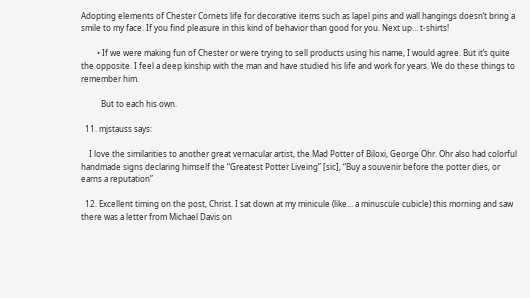Adopting elements of Chester Cornets life for decorative items such as lapel pins and wall hangings doesn’t bring a smile to my face. If you find pleasure in this kind of behavior than good for you. Next up… t-shirts!

        • If we were making fun of Chester or were trying to sell products using his name, I would agree. But it’s quite the opposite. I feel a deep kinship with the man and have studied his life and work for years. We do these things to remember him.

          But to each his own.

  11. mjstauss says:

    I love the similarities to another great vernacular artist, the Mad Potter of Biloxi, George Ohr. Ohr also had colorful handmade signs declaring himself the “Greatest Potter Liveing” [sic], “Buy a souvenir before the potter dies, or earns a reputation”

  12. Excellent timing on the post, Christ. I sat down at my minicule (like… a minuscule cubicle) this morning and saw there was a letter from Michael Davis on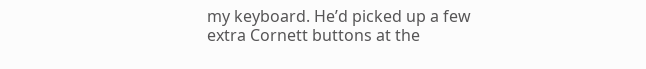my keyboard. He’d picked up a few extra Cornett buttons at the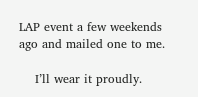LAP event a few weekends ago and mailed one to me.

    I’ll wear it proudly.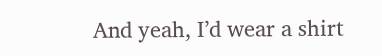And yeah, I’d wear a shirt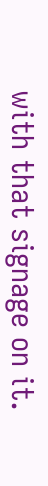with that signage on it.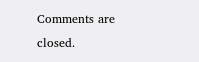Comments are closed.